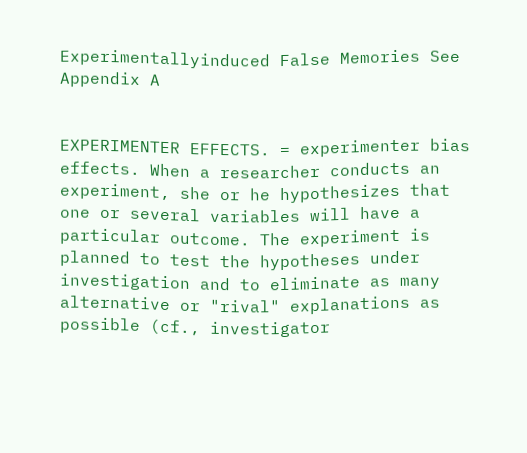Experimentallyinduced False Memories See Appendix A


EXPERIMENTER EFFECTS. = experimenter bias effects. When a researcher conducts an experiment, she or he hypothesizes that one or several variables will have a particular outcome. The experiment is planned to test the hypotheses under investigation and to eliminate as many alternative or "rival" explanations as possible (cf., investigator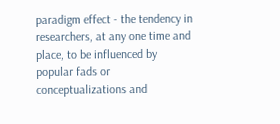paradigm effect - the tendency in researchers, at any one time and place, to be influenced by popular fads or conceptualizations and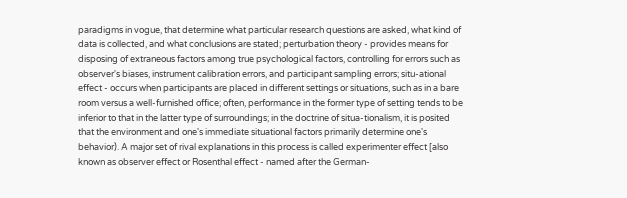paradigms in vogue, that determine what particular research questions are asked, what kind of data is collected, and what conclusions are stated; perturbation theory - provides means for disposing of extraneous factors among true psychological factors, controlling for errors such as observer's biases, instrument calibration errors, and participant sampling errors; situ-ational effect - occurs when participants are placed in different settings or situations, such as in a bare room versus a well-furnished office; often, performance in the former type of setting tends to be inferior to that in the latter type of surroundings; in the doctrine of situa-tionalism, it is posited that the environment and one's immediate situational factors primarily determine one's behavior). A major set of rival explanations in this process is called experimenter effect [also known as observer effect or Rosenthal effect - named after the German-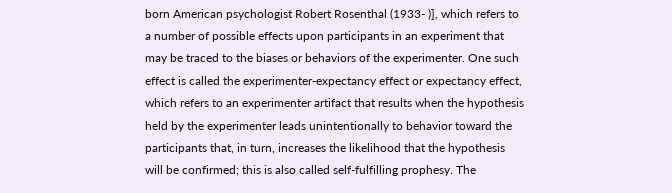born American psychologist Robert Rosenthal (1933- )], which refers to a number of possible effects upon participants in an experiment that may be traced to the biases or behaviors of the experimenter. One such effect is called the experimenter-expectancy effect or expectancy effect, which refers to an experimenter artifact that results when the hypothesis held by the experimenter leads unintentionally to behavior toward the participants that, in turn, increases the likelihood that the hypothesis will be confirmed; this is also called self-fulfilling prophesy. The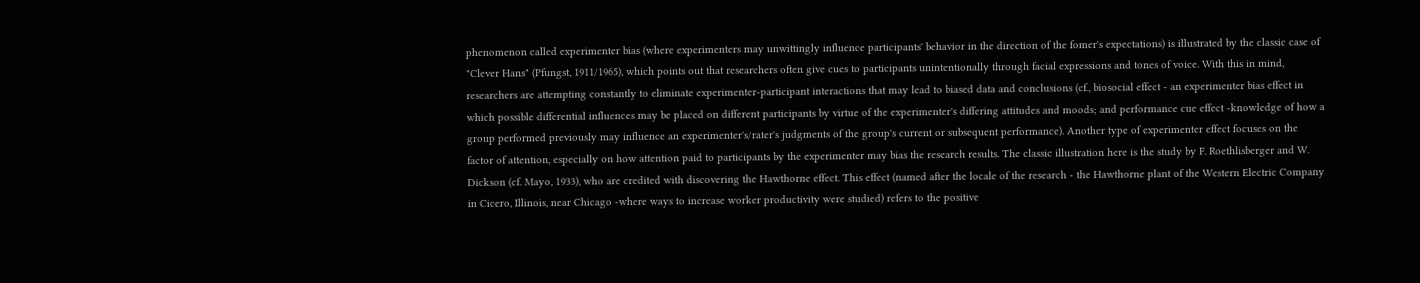phenomenon called experimenter bias (where experimenters may unwittingly influence participants' behavior in the direction of the fomer's expectations) is illustrated by the classic case of "Clever Hans" (Pfungst, 1911/1965), which points out that researchers often give cues to participants unintentionally through facial expressions and tones of voice. With this in mind, researchers are attempting constantly to eliminate experimenter-participant interactions that may lead to biased data and conclusions (cf., biosocial effect - an experimenter bias effect in which possible differential influences may be placed on different participants by virtue of the experimenter's differing attitudes and moods; and performance cue effect -knowledge of how a group performed previously may influence an experimenter's/rater's judgments of the group's current or subsequent performance). Another type of experimenter effect focuses on the factor of attention, especially on how attention paid to participants by the experimenter may bias the research results. The classic illustration here is the study by F. Roethlisberger and W. Dickson (cf. Mayo, 1933), who are credited with discovering the Hawthorne effect. This effect (named after the locale of the research - the Hawthorne plant of the Western Electric Company in Cicero, Illinois, near Chicago -where ways to increase worker productivity were studied) refers to the positive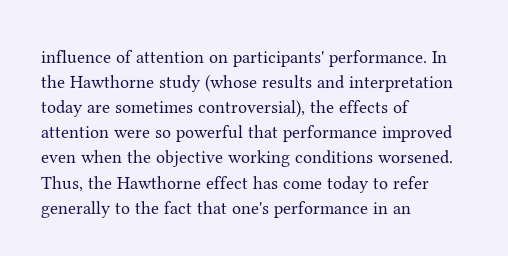influence of attention on participants' performance. In the Hawthorne study (whose results and interpretation today are sometimes controversial), the effects of attention were so powerful that performance improved even when the objective working conditions worsened. Thus, the Hawthorne effect has come today to refer generally to the fact that one's performance in an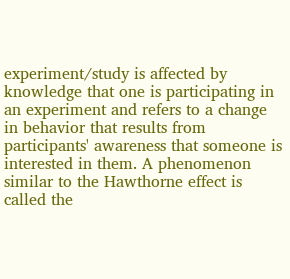experiment/study is affected by knowledge that one is participating in an experiment and refers to a change in behavior that results from participants' awareness that someone is interested in them. A phenomenon similar to the Hawthorne effect is called the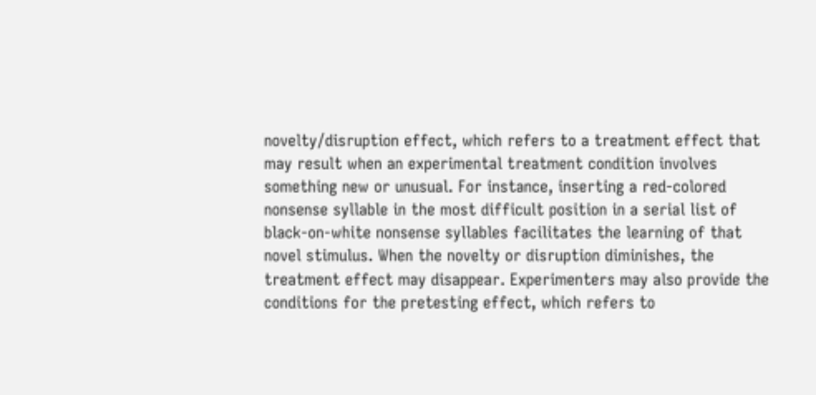novelty/disruption effect, which refers to a treatment effect that may result when an experimental treatment condition involves something new or unusual. For instance, inserting a red-colored nonsense syllable in the most difficult position in a serial list of black-on-white nonsense syllables facilitates the learning of that novel stimulus. When the novelty or disruption diminishes, the treatment effect may disappear. Experimenters may also provide the conditions for the pretesting effect, which refers to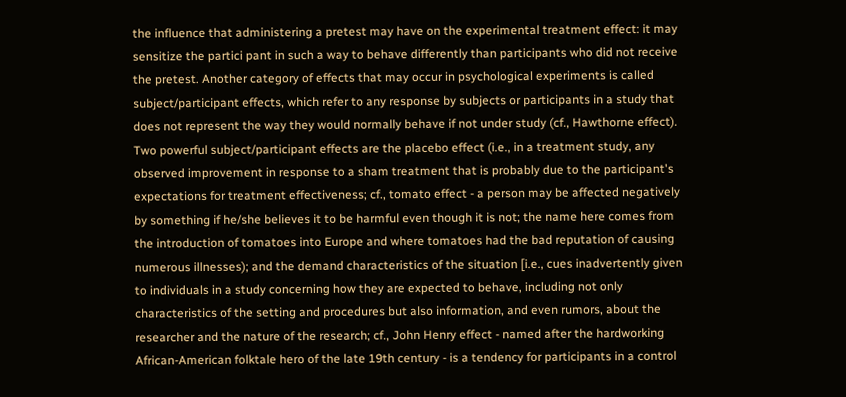the influence that administering a pretest may have on the experimental treatment effect: it may sensitize the partici pant in such a way to behave differently than participants who did not receive the pretest. Another category of effects that may occur in psychological experiments is called subject/participant effects, which refer to any response by subjects or participants in a study that does not represent the way they would normally behave if not under study (cf., Hawthorne effect). Two powerful subject/participant effects are the placebo effect (i.e., in a treatment study, any observed improvement in response to a sham treatment that is probably due to the participant's expectations for treatment effectiveness; cf., tomato effect - a person may be affected negatively by something if he/she believes it to be harmful even though it is not; the name here comes from the introduction of tomatoes into Europe and where tomatoes had the bad reputation of causing numerous illnesses); and the demand characteristics of the situation [i.e., cues inadvertently given to individuals in a study concerning how they are expected to behave, including not only characteristics of the setting and procedures but also information, and even rumors, about the researcher and the nature of the research; cf., John Henry effect - named after the hardworking African-American folktale hero of the late 19th century - is a tendency for participants in a control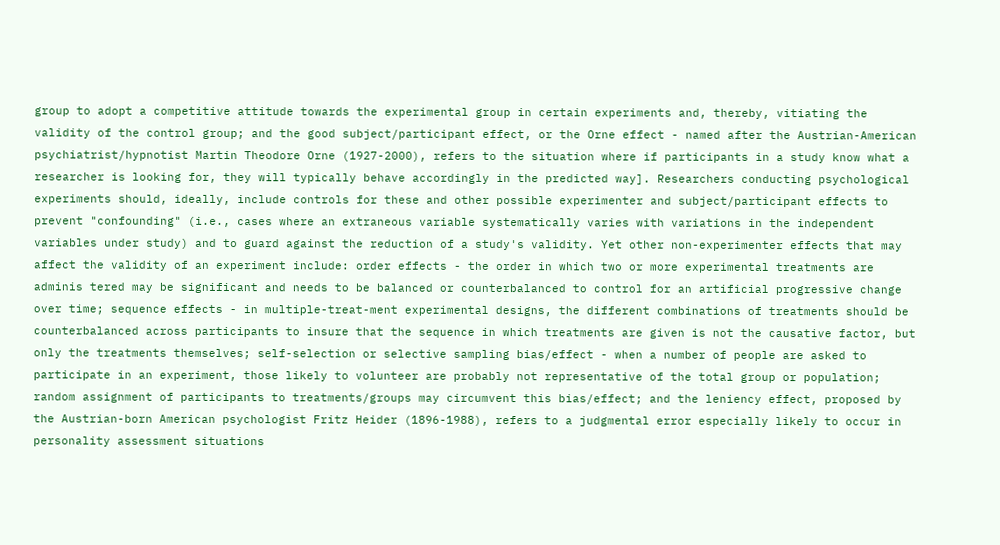group to adopt a competitive attitude towards the experimental group in certain experiments and, thereby, vitiating the validity of the control group; and the good subject/participant effect, or the Orne effect - named after the Austrian-American psychiatrist/hypnotist Martin Theodore Orne (1927-2000), refers to the situation where if participants in a study know what a researcher is looking for, they will typically behave accordingly in the predicted way]. Researchers conducting psychological experiments should, ideally, include controls for these and other possible experimenter and subject/participant effects to prevent "confounding" (i.e., cases where an extraneous variable systematically varies with variations in the independent variables under study) and to guard against the reduction of a study's validity. Yet other non-experimenter effects that may affect the validity of an experiment include: order effects - the order in which two or more experimental treatments are adminis tered may be significant and needs to be balanced or counterbalanced to control for an artificial progressive change over time; sequence effects - in multiple-treat-ment experimental designs, the different combinations of treatments should be counterbalanced across participants to insure that the sequence in which treatments are given is not the causative factor, but only the treatments themselves; self-selection or selective sampling bias/effect - when a number of people are asked to participate in an experiment, those likely to volunteer are probably not representative of the total group or population; random assignment of participants to treatments/groups may circumvent this bias/effect; and the leniency effect, proposed by the Austrian-born American psychologist Fritz Heider (1896-1988), refers to a judgmental error especially likely to occur in personality assessment situations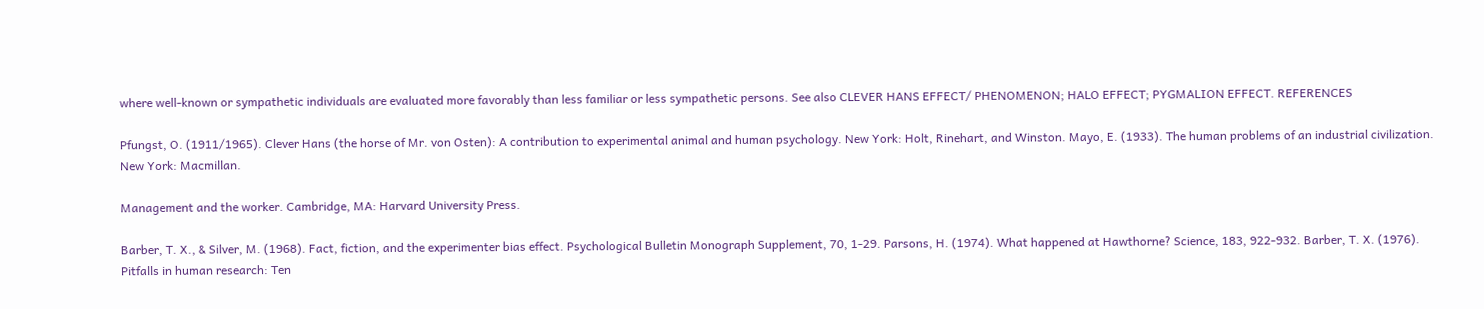where well-known or sympathetic individuals are evaluated more favorably than less familiar or less sympathetic persons. See also CLEVER HANS EFFECT/ PHENOMENON; HALO EFFECT; PYGMALION EFFECT. REFERENCES

Pfungst, O. (1911/1965). Clever Hans (the horse of Mr. von Osten): A contribution to experimental animal and human psychology. New York: Holt, Rinehart, and Winston. Mayo, E. (1933). The human problems of an industrial civilization. New York: Macmillan.

Management and the worker. Cambridge, MA: Harvard University Press.

Barber, T. X., & Silver, M. (1968). Fact, fiction, and the experimenter bias effect. Psychological Bulletin Monograph Supplement, 70, 1-29. Parsons, H. (1974). What happened at Hawthorne? Science, 183, 922-932. Barber, T. X. (1976). Pitfalls in human research: Ten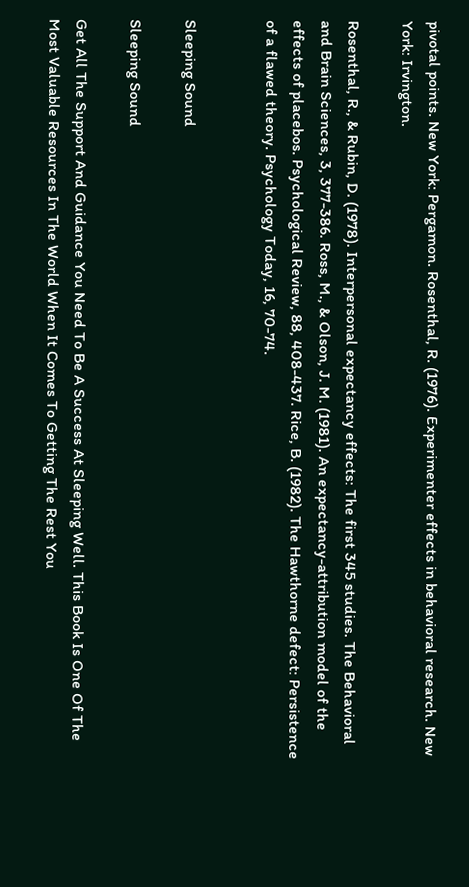pivotal points. New York: Pergamon. Rosenthal, R. (1976). Experimenter effects in behavioral research. New York: Irvington.

Rosenthal, R., & Rubin, D. (1978). Interpersonal expectancy effects: The first 345 studies. The Behavioral and Brain Sciences, 3, 377-386. Ross, M., & Olson, J. M. (1981). An expectancy-attribution model of the effects of placebos. Psychological Review, 88, 408-437. Rice, B. (1982). The Hawthorne defect: Persistence of a flawed theory. Psychology Today, 16, 70-74.


Sleeping Sound

Sleeping Sound

Get All The Support And Guidance You Need To Be A Success At Sleeping Well. This Book Is One Of The Most Valuable Resources In The World When It Comes To Getting The Rest You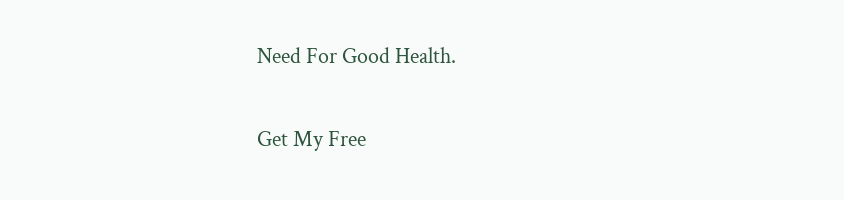Need For Good Health.

Get My Free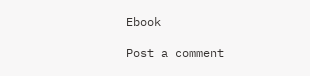Ebook

Post a comment